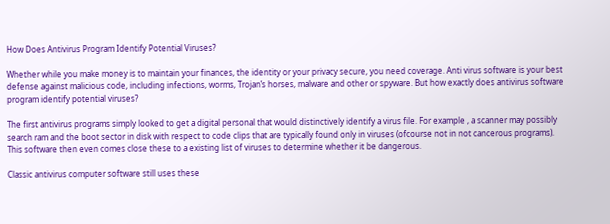How Does Antivirus Program Identify Potential Viruses?

Whether while you make money is to maintain your finances, the identity or your privacy secure, you need coverage. Anti virus software is your best defense against malicious code, including infections, worms, Trojan’s horses, malware and other or spyware. But how exactly does antivirus software program identify potential viruses?

The first antivirus programs simply looked to get a digital personal that would distinctively identify a virus file. For example , a scanner may possibly search ram and the boot sector in disk with respect to code clips that are typically found only in viruses (ofcourse not in not cancerous programs). This software then even comes close these to a existing list of viruses to determine whether it be dangerous.

Classic antivirus computer software still uses these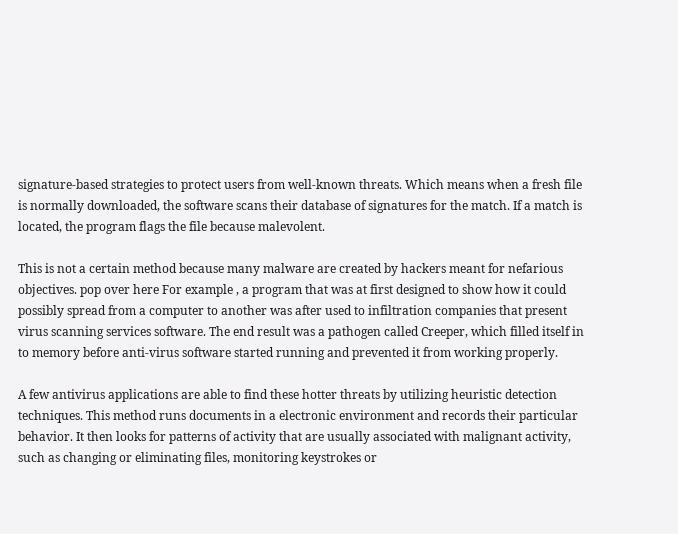signature-based strategies to protect users from well-known threats. Which means when a fresh file is normally downloaded, the software scans their database of signatures for the match. If a match is located, the program flags the file because malevolent.

This is not a certain method because many malware are created by hackers meant for nefarious objectives. pop over here For example , a program that was at first designed to show how it could possibly spread from a computer to another was after used to infiltration companies that present virus scanning services software. The end result was a pathogen called Creeper, which filled itself in to memory before anti-virus software started running and prevented it from working properly.

A few antivirus applications are able to find these hotter threats by utilizing heuristic detection techniques. This method runs documents in a electronic environment and records their particular behavior. It then looks for patterns of activity that are usually associated with malignant activity, such as changing or eliminating files, monitoring keystrokes or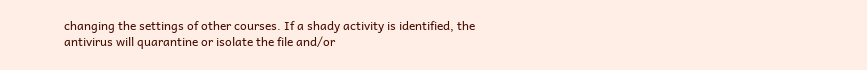changing the settings of other courses. If a shady activity is identified, the antivirus will quarantine or isolate the file and/or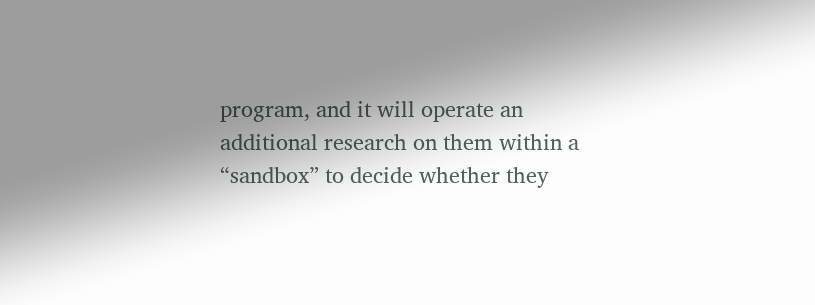program, and it will operate an additional research on them within a “sandbox” to decide whether they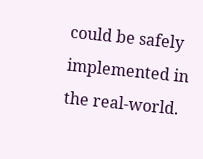could be safely implemented in the real-world.